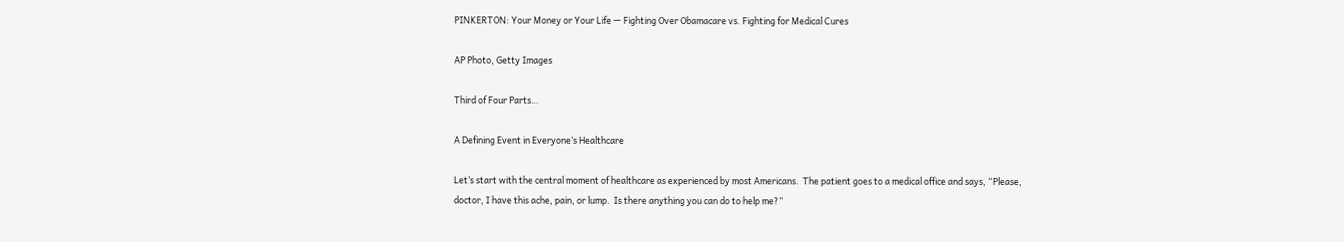PINKERTON: Your Money or Your Life — Fighting Over Obamacare vs. Fighting for Medical Cures

AP Photo, Getty Images

Third of Four Parts…

A Defining Event in Everyone’s Healthcare

Let’s start with the central moment of healthcare as experienced by most Americans.  The patient goes to a medical office and says, “Please, doctor, I have this ache, pain, or lump.  Is there anything you can do to help me?”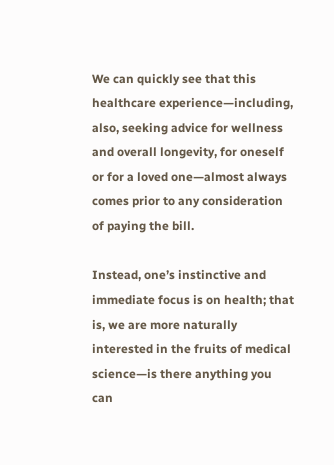We can quickly see that this healthcare experience—including, also, seeking advice for wellness and overall longevity, for oneself or for a loved one—almost always comes prior to any consideration of paying the bill.

Instead, one’s instinctive and immediate focus is on health; that is, we are more naturally interested in the fruits of medical science—is there anything you can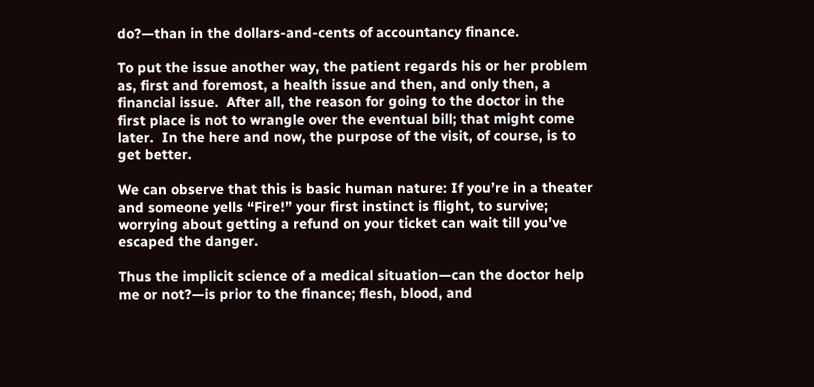do?—than in the dollars-and-cents of accountancy finance.

To put the issue another way, the patient regards his or her problem as, first and foremost, a health issue and then, and only then, a financial issue.  After all, the reason for going to the doctor in the first place is not to wrangle over the eventual bill; that might come later.  In the here and now, the purpose of the visit, of course, is to get better.

We can observe that this is basic human nature: If you’re in a theater and someone yells “Fire!” your first instinct is flight, to survive; worrying about getting a refund on your ticket can wait till you’ve escaped the danger.

Thus the implicit science of a medical situation—can the doctor help me or not?—is prior to the finance; flesh, blood, and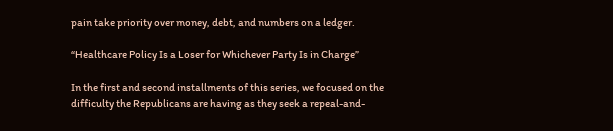pain take priority over money, debt, and numbers on a ledger.

“Healthcare Policy Is a Loser for Whichever Party Is in Charge”

In the first and second installments of this series, we focused on the difficulty the Republicans are having as they seek a repeal-and-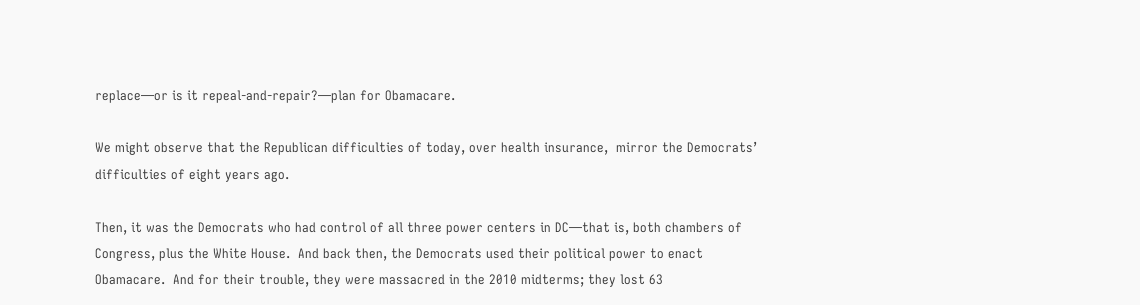replace—or is it repeal-and-repair?—plan for Obamacare.

We might observe that the Republican difficulties of today, over health insurance,  mirror the Democrats’ difficulties of eight years ago.

Then, it was the Democrats who had control of all three power centers in DC—that is, both chambers of Congress, plus the White House.  And back then, the Democrats used their political power to enact Obamacare.  And for their trouble, they were massacred in the 2010 midterms; they lost 63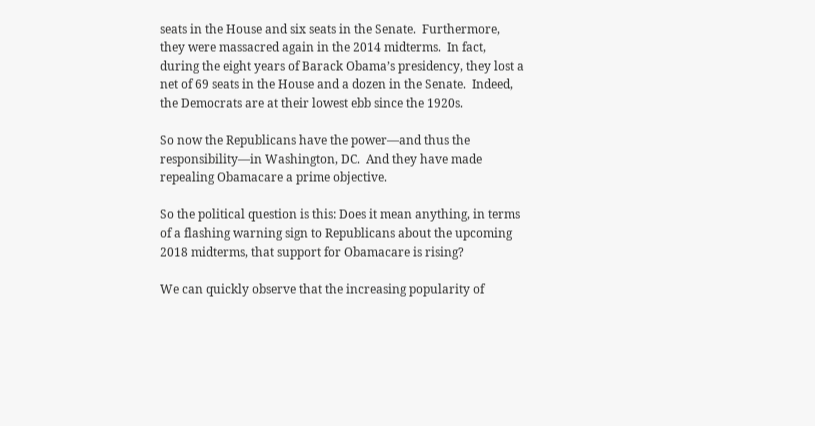seats in the House and six seats in the Senate.  Furthermore, they were massacred again in the 2014 midterms.  In fact, during the eight years of Barack Obama’s presidency, they lost a net of 69 seats in the House and a dozen in the Senate.  Indeed, the Democrats are at their lowest ebb since the 1920s.

So now the Republicans have the power—and thus the responsibility—in Washington, DC.  And they have made repealing Obamacare a prime objective.

So the political question is this: Does it mean anything, in terms of a flashing warning sign to Republicans about the upcoming 2018 midterms, that support for Obamacare is rising?

We can quickly observe that the increasing popularity of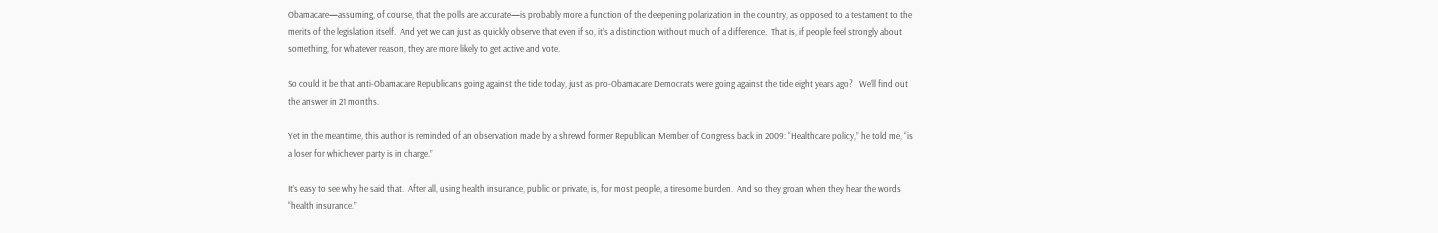Obamacare—assuming, of course, that the polls are accurate—is probably more a function of the deepening polarization in the country, as opposed to a testament to the merits of the legislation itself.  And yet we can just as quickly observe that even if so, it’s a distinction without much of a difference.  That is, if people feel strongly about something, for whatever reason, they are more likely to get active and vote.

So could it be that anti-Obamacare Republicans going against the tide today, just as pro-Obamacare Democrats were going against the tide eight years ago?   We’ll find out the answer in 21 months.

Yet in the meantime, this author is reminded of an observation made by a shrewd former Republican Member of Congress back in 2009: “Healthcare policy,” he told me, “is a loser for whichever party is in charge.”

It’s easy to see why he said that.  After all, using health insurance, public or private, is, for most people, a tiresome burden.  And so they groan when they hear the words “health insurance.”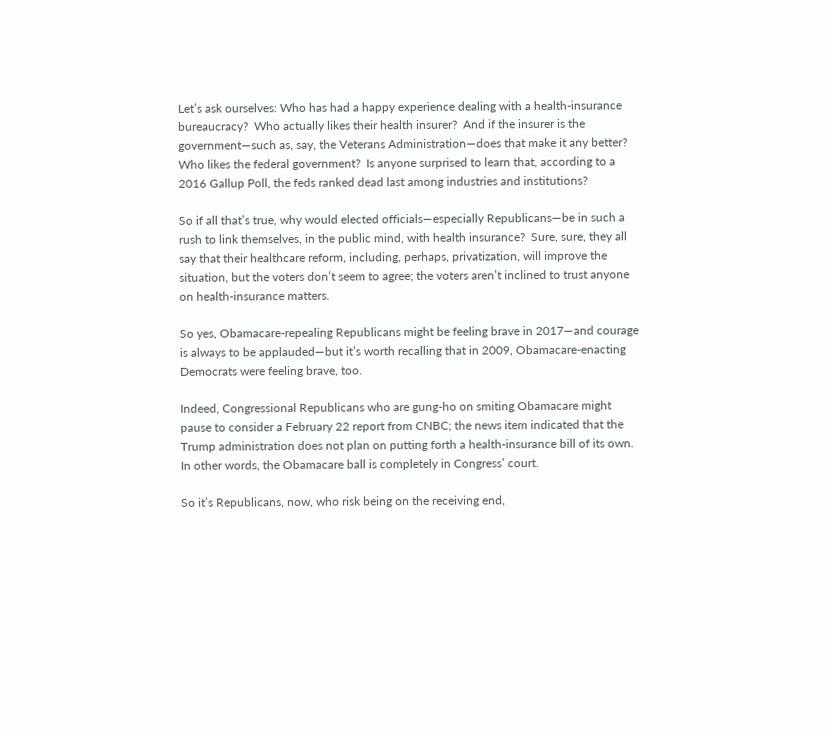Let’s ask ourselves: Who has had a happy experience dealing with a health-insurance bureaucracy?  Who actually likes their health insurer?  And if the insurer is the government—such as, say, the Veterans Administration—does that make it any better?  Who likes the federal government?  Is anyone surprised to learn that, according to a 2016 Gallup Poll, the feds ranked dead last among industries and institutions?

So if all that’s true, why would elected officials—especially Republicans—be in such a rush to link themselves, in the public mind, with health insurance?  Sure, sure, they all say that their healthcare reform, including, perhaps, privatization, will improve the situation, but the voters don’t seem to agree; the voters aren’t inclined to trust anyone on health-insurance matters.

So yes, Obamacare-repealing Republicans might be feeling brave in 2017—and courage is always to be applauded—but it’s worth recalling that in 2009, Obamacare-enacting Democrats were feeling brave, too.

Indeed, Congressional Republicans who are gung-ho on smiting Obamacare might pause to consider a February 22 report from CNBC; the news item indicated that the Trump administration does not plan on putting forth a health-insurance bill of its own.  In other words, the Obamacare ball is completely in Congress’ court.

So it’s Republicans, now, who risk being on the receiving end,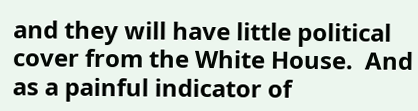and they will have little political cover from the White House.  And as a painful indicator of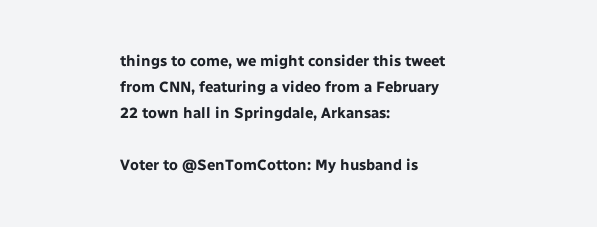things to come, we might consider this tweet from CNN, featuring a video from a February 22 town hall in Springdale, Arkansas:

Voter to @SenTomCotton: My husband is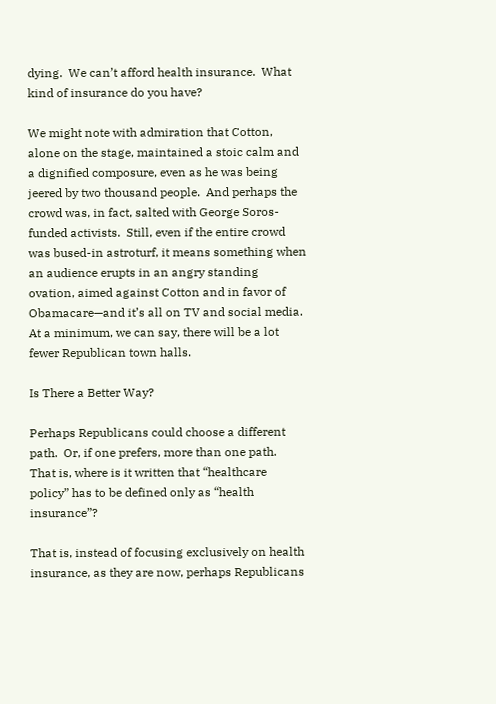dying.  We can’t afford health insurance.  What kind of insurance do you have?

We might note with admiration that Cotton, alone on the stage, maintained a stoic calm and a dignified composure, even as he was being jeered by two thousand people.  And perhaps the crowd was, in fact, salted with George Soros-funded activists.  Still, even if the entire crowd was bused-in astroturf, it means something when an audience erupts in an angry standing ovation, aimed against Cotton and in favor of Obamacare—and it’s all on TV and social media.  At a minimum, we can say, there will be a lot fewer Republican town halls.

Is There a Better Way?

Perhaps Republicans could choose a different path.  Or, if one prefers, more than one path.   That is, where is it written that “healthcare policy” has to be defined only as “health insurance”?

That is, instead of focusing exclusively on health insurance, as they are now, perhaps Republicans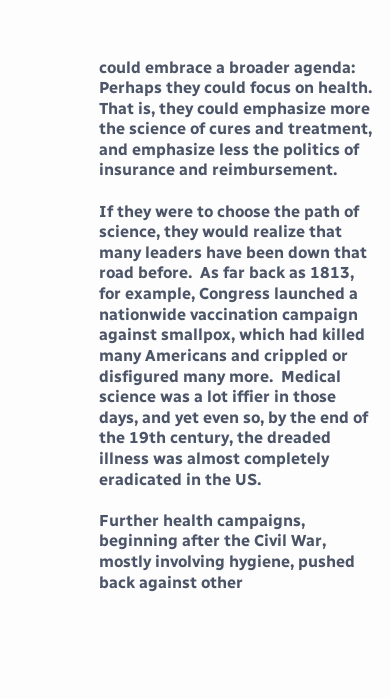could embrace a broader agenda: Perhaps they could focus on health.  That is, they could emphasize more the science of cures and treatment, and emphasize less the politics of insurance and reimbursement.

If they were to choose the path of science, they would realize that many leaders have been down that road before.  As far back as 1813, for example, Congress launched a nationwide vaccination campaign against smallpox, which had killed many Americans and crippled or disfigured many more.  Medical science was a lot iffier in those days, and yet even so, by the end of the 19th century, the dreaded illness was almost completely eradicated in the US.

Further health campaigns, beginning after the Civil War, mostly involving hygiene, pushed back against other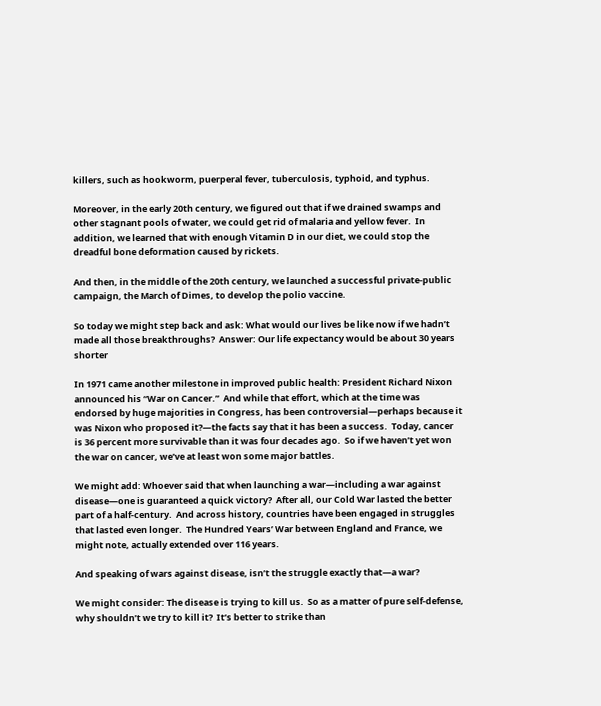killers, such as hookworm, puerperal fever, tuberculosis, typhoid, and typhus.

Moreover, in the early 20th century, we figured out that if we drained swamps and other stagnant pools of water, we could get rid of malaria and yellow fever.  In addition, we learned that with enough Vitamin D in our diet, we could stop the dreadful bone deformation caused by rickets.

And then, in the middle of the 20th century, we launched a successful private-public campaign, the March of Dimes, to develop the polio vaccine.

So today we might step back and ask: What would our lives be like now if we hadn’t made all those breakthroughs?  Answer: Our life expectancy would be about 30 years shorter

In 1971 came another milestone in improved public health: President Richard Nixon announced his “War on Cancer.”  And while that effort, which at the time was endorsed by huge majorities in Congress, has been controversial—perhaps because it was Nixon who proposed it?—the facts say that it has been a success.  Today, cancer is 36 percent more survivable than it was four decades ago.  So if we haven’t yet won the war on cancer, we’ve at least won some major battles.

We might add: Whoever said that when launching a war—including a war against disease—one is guaranteed a quick victory?  After all, our Cold War lasted the better part of a half-century.  And across history, countries have been engaged in struggles that lasted even longer.  The Hundred Years’ War between England and France, we might note, actually extended over 116 years.

And speaking of wars against disease, isn’t the struggle exactly that—a war?

We might consider: The disease is trying to kill us.  So as a matter of pure self-defense, why shouldn’t we try to kill it?  It’s better to strike than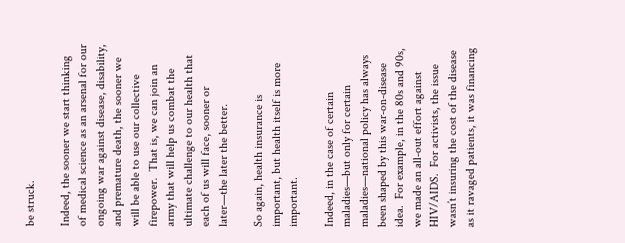be struck.

Indeed, the sooner we start thinking of medical science as an arsenal for our ongoing war against disease, disability, and premature death, the sooner we will be able to use our collective firepower.  That is, we can join an army that will help us combat the ultimate challenge to our health that each of us will face, sooner or later—the later the better.

So again, health insurance is important, but health itself is more important.

Indeed, in the case of certain maladies—but only for certain maladies—national policy has always been shaped by this war-on-disease idea.  For example, in the 80s and 90s, we made an all-out effort against HIV/AIDS.  For activists, the issue wasn’t insuring the cost of the disease as it ravaged patients, it was financing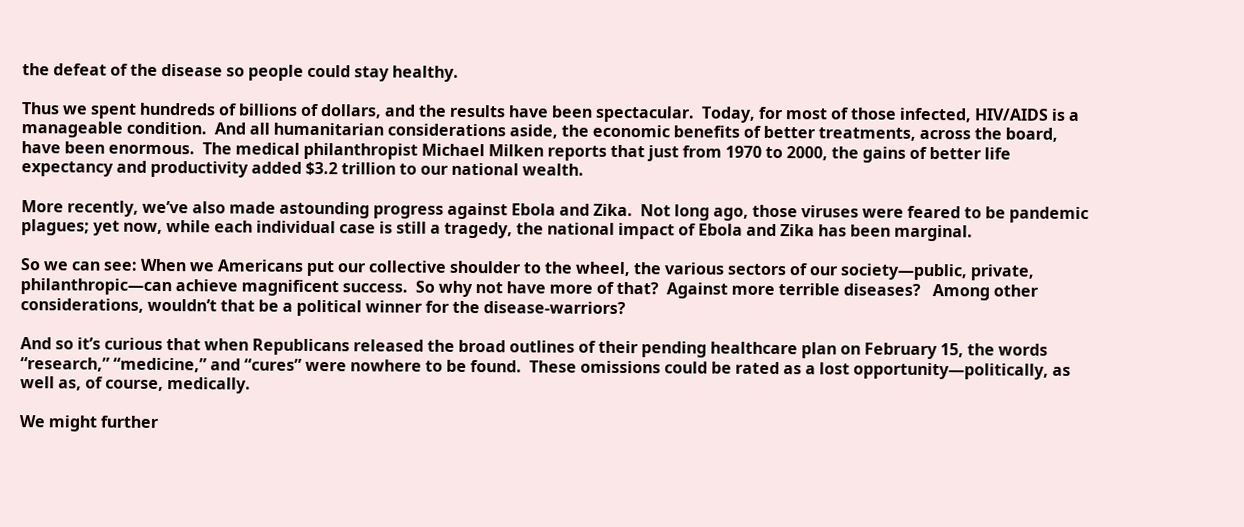the defeat of the disease so people could stay healthy.

Thus we spent hundreds of billions of dollars, and the results have been spectacular.  Today, for most of those infected, HIV/AIDS is a manageable condition.  And all humanitarian considerations aside, the economic benefits of better treatments, across the board, have been enormous.  The medical philanthropist Michael Milken reports that just from 1970 to 2000, the gains of better life expectancy and productivity added $3.2 trillion to our national wealth.

More recently, we’ve also made astounding progress against Ebola and Zika.  Not long ago, those viruses were feared to be pandemic plagues; yet now, while each individual case is still a tragedy, the national impact of Ebola and Zika has been marginal.

So we can see: When we Americans put our collective shoulder to the wheel, the various sectors of our society—public, private, philanthropic—can achieve magnificent success.  So why not have more of that?  Against more terrible diseases?   Among other considerations, wouldn’t that be a political winner for the disease-warriors?

And so it’s curious that when Republicans released the broad outlines of their pending healthcare plan on February 15, the words “research,” “medicine,” and “cures” were nowhere to be found.  These omissions could be rated as a lost opportunity—politically, as well as, of course, medically.

We might further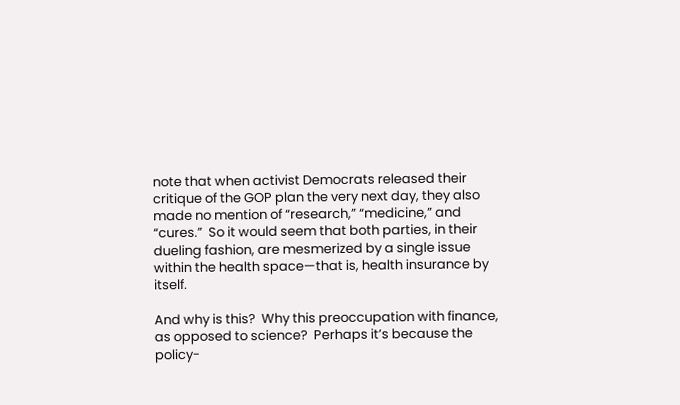note that when activist Democrats released their critique of the GOP plan the very next day, they also made no mention of “research,” “medicine,” and “cures.”  So it would seem that both parties, in their dueling fashion, are mesmerized by a single issue within the health space—that is, health insurance by itself.

And why is this?  Why this preoccupation with finance, as opposed to science?  Perhaps it’s because the policy-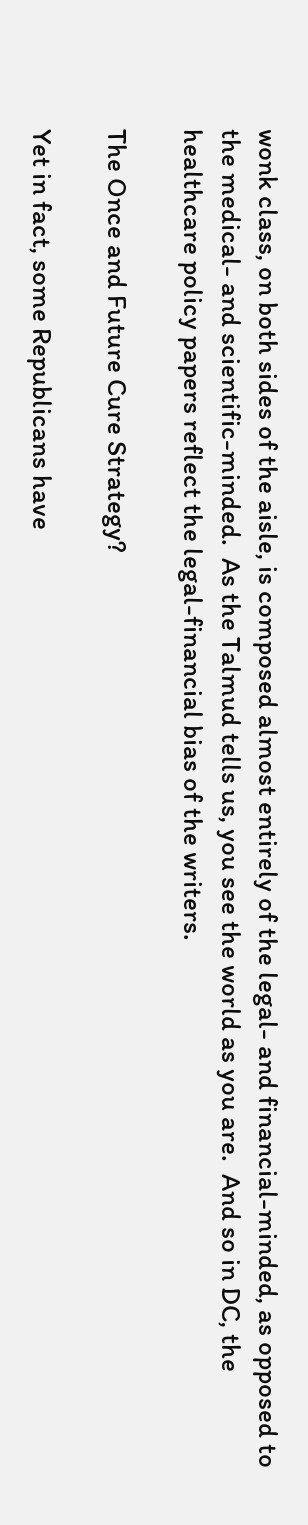wonk class, on both sides of the aisle, is composed almost entirely of the legal- and financial-minded, as opposed to the medical- and scientific-minded.  As the Talmud tells us, you see the world as you are.  And so in DC, the healthcare policy papers reflect the legal-financial bias of the writers.

The Once and Future Cure Strategy?

Yet in fact, some Republicans have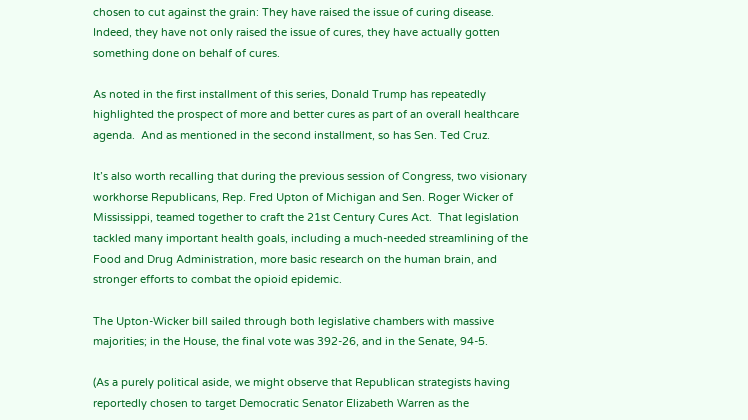chosen to cut against the grain: They have raised the issue of curing disease.  Indeed, they have not only raised the issue of cures, they have actually gotten something done on behalf of cures.

As noted in the first installment of this series, Donald Trump has repeatedly highlighted the prospect of more and better cures as part of an overall healthcare agenda.  And as mentioned in the second installment, so has Sen. Ted Cruz.

It’s also worth recalling that during the previous session of Congress, two visionary workhorse Republicans, Rep. Fred Upton of Michigan and Sen. Roger Wicker of Mississippi, teamed together to craft the 21st Century Cures Act.  That legislation tackled many important health goals, including a much-needed streamlining of the Food and Drug Administration, more basic research on the human brain, and stronger efforts to combat the opioid epidemic.

The Upton-Wicker bill sailed through both legislative chambers with massive majorities; in the House, the final vote was 392-26, and in the Senate, 94-5.

(As a purely political aside, we might observe that Republican strategists having reportedly chosen to target Democratic Senator Elizabeth Warren as the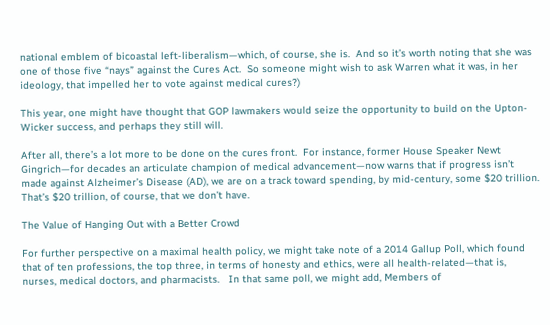national emblem of bicoastal left-liberalism—which, of course, she is.  And so it’s worth noting that she was one of those five “nays” against the Cures Act.  So someone might wish to ask Warren what it was, in her ideology, that impelled her to vote against medical cures?)

This year, one might have thought that GOP lawmakers would seize the opportunity to build on the Upton-Wicker success, and perhaps they still will.

After all, there’s a lot more to be done on the cures front.  For instance, former House Speaker Newt Gingrich—for decades an articulate champion of medical advancement—now warns that if progress isn’t made against Alzheimer’s Disease (AD), we are on a track toward spending, by mid-century, some $20 trillion.  That’s $20 trillion, of course, that we don’t have.

The Value of Hanging Out with a Better Crowd

For further perspective on a maximal health policy, we might take note of a 2014 Gallup Poll, which found that of ten professions, the top three, in terms of honesty and ethics, were all health-related—that is, nurses, medical doctors, and pharmacists.   In that same poll, we might add, Members of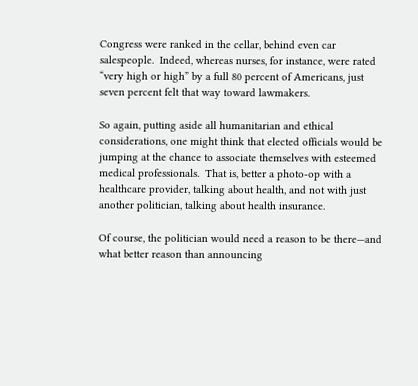Congress were ranked in the cellar, behind even car salespeople.  Indeed, whereas nurses, for instance, were rated “very high or high” by a full 80 percent of Americans, just seven percent felt that way toward lawmakers.

So again, putting aside all humanitarian and ethical considerations, one might think that elected officials would be jumping at the chance to associate themselves with esteemed medical professionals.  That is, better a photo-op with a healthcare provider, talking about health, and not with just another politician, talking about health insurance.

Of course, the politician would need a reason to be there—and what better reason than announcing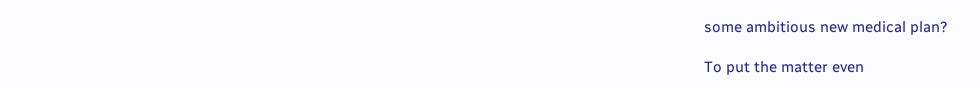some ambitious new medical plan?

To put the matter even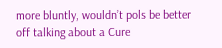more bluntly, wouldn’t pols be better off talking about a Cure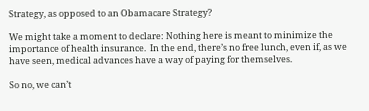Strategy, as opposed to an Obamacare Strategy?

We might take a moment to declare: Nothing here is meant to minimize the importance of health insurance.  In the end, there’s no free lunch, even if, as we have seen, medical advances have a way of paying for themselves.

So no, we can’t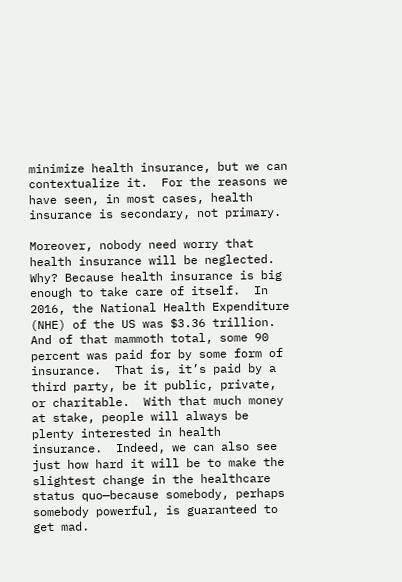minimize health insurance, but we can contextualize it.  For the reasons we have seen, in most cases, health insurance is secondary, not primary.

Moreover, nobody need worry that health insurance will be neglected.  Why? Because health insurance is big enough to take care of itself.  In 2016, the National Health Expenditure (NHE) of the US was $3.36 trillion.  And of that mammoth total, some 90 percent was paid for by some form of insurance.  That is, it’s paid by a third party, be it public, private, or charitable.  With that much money at stake, people will always be plenty interested in health insurance.  Indeed, we can also see just how hard it will be to make the slightest change in the healthcare status quo—because somebody, perhaps somebody powerful, is guaranteed to get mad.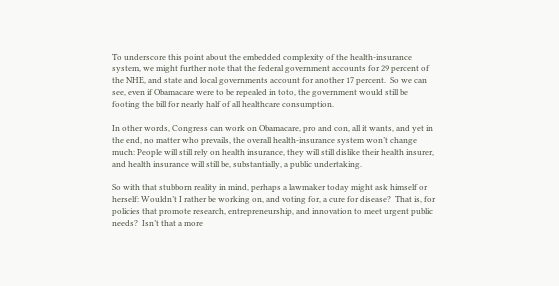To underscore this point about the embedded complexity of the health-insurance system, we might further note that the federal government accounts for 29 percent of the NHE, and state and local governments account for another 17 percent.  So we can see, even if Obamacare were to be repealed in toto, the government would still be footing the bill for nearly half of all healthcare consumption.

In other words, Congress can work on Obamacare, pro and con, all it wants, and yet in the end, no matter who prevails, the overall health-insurance system won’t change much: People will still rely on health insurance, they will still dislike their health insurer, and health insurance will still be, substantially, a public undertaking.

So with that stubborn reality in mind, perhaps a lawmaker today might ask himself or herself: Wouldn’t I rather be working on, and voting for, a cure for disease?  That is, for policies that promote research, entrepreneurship, and innovation to meet urgent public needs?  Isn’t that a more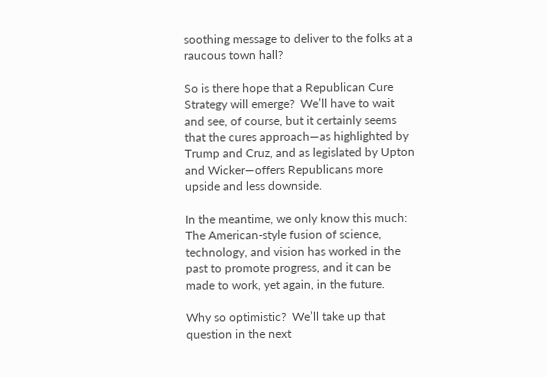soothing message to deliver to the folks at a raucous town hall?

So is there hope that a Republican Cure Strategy will emerge?  We’ll have to wait and see, of course, but it certainly seems that the cures approach—as highlighted by Trump and Cruz, and as legislated by Upton and Wicker—offers Republicans more upside and less downside.

In the meantime, we only know this much: The American-style fusion of science, technology, and vision has worked in the past to promote progress, and it can be made to work, yet again, in the future.

Why so optimistic?  We’ll take up that question in the next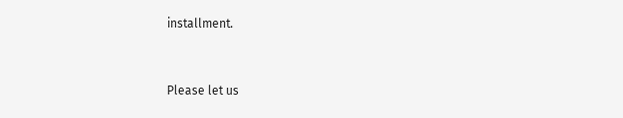installment.


Please let us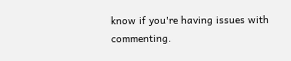know if you're having issues with commenting.